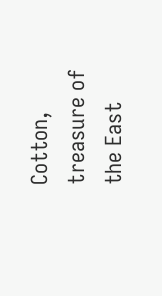Cotton, treasure of the East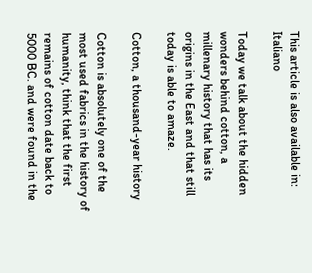This article is also available in: Italiano

Today we talk about the hidden wonders behind cotton, a millenary history that has its origins in the East and that still today is able to amaze.

Cotton, a thousand-year history

Cotton is absolutely one of the most used fabrics in the history of humanity, think that the first remains of cotton date back to 5000 BC. and were found in the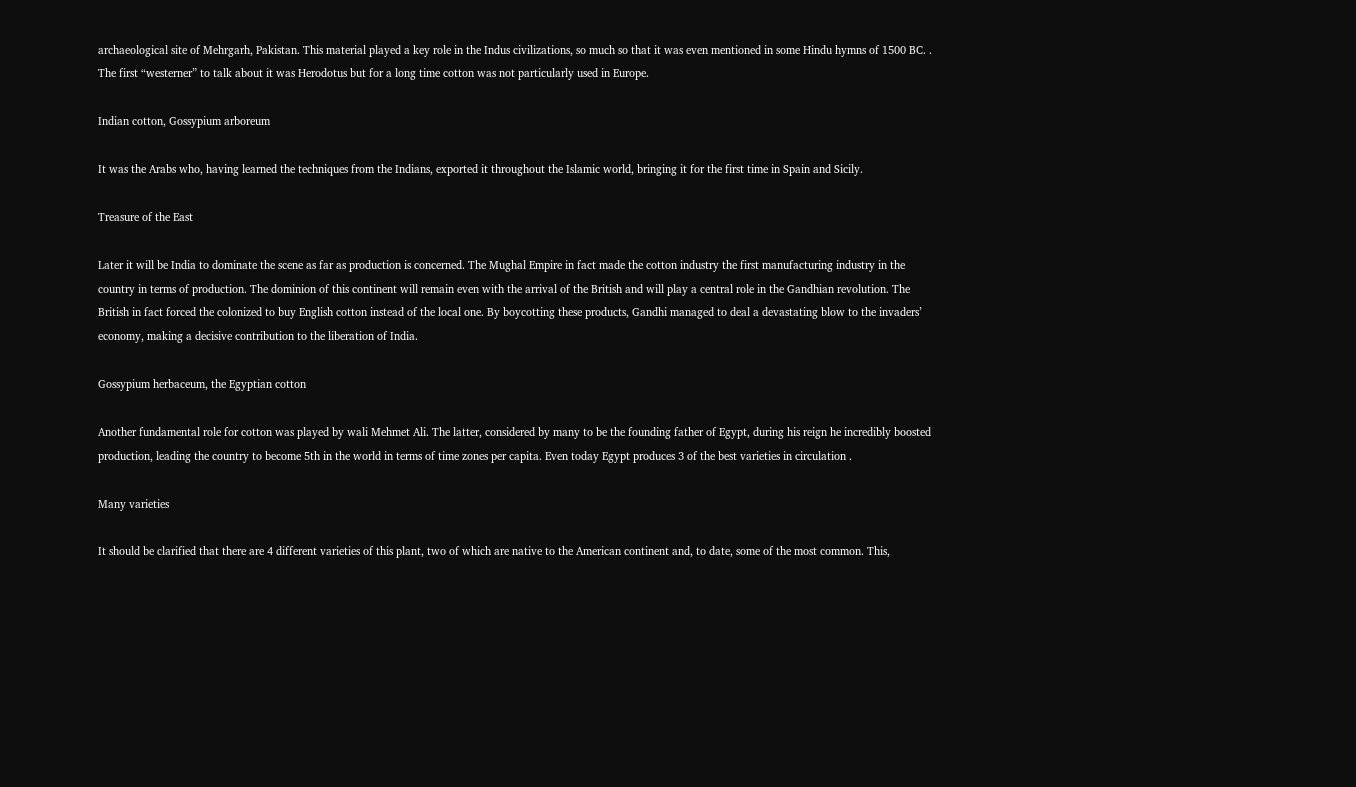archaeological site of Mehrgarh, Pakistan. This material played a key role in the Indus civilizations, so much so that it was even mentioned in some Hindu hymns of 1500 BC. . The first “westerner” to talk about it was Herodotus but for a long time cotton was not particularly used in Europe.

Indian cotton, Gossypium arboreum

It was the Arabs who, having learned the techniques from the Indians, exported it throughout the Islamic world, bringing it for the first time in Spain and Sicily.

Treasure of the East

Later it will be India to dominate the scene as far as production is concerned. The Mughal Empire in fact made the cotton industry the first manufacturing industry in the country in terms of production. The dominion of this continent will remain even with the arrival of the British and will play a central role in the Gandhian revolution. The British in fact forced the colonized to buy English cotton instead of the local one. By boycotting these products, Gandhi managed to deal a devastating blow to the invaders’ economy, making a decisive contribution to the liberation of India.

Gossypium herbaceum, the Egyptian cotton

Another fundamental role for cotton was played by wali Mehmet Ali. The latter, considered by many to be the founding father of Egypt, during his reign he incredibly boosted production, leading the country to become 5th in the world in terms of time zones per capita. Even today Egypt produces 3 of the best varieties in circulation .

Many varieties

It should be clarified that there are 4 different varieties of this plant, two of which are native to the American continent and, to date, some of the most common. This,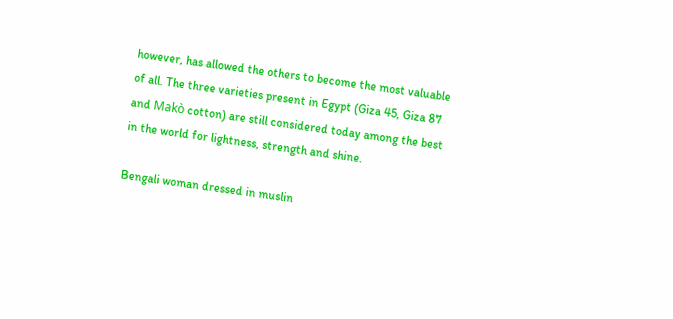however, has allowed the others to become the most valuable of all. The three varieties present in Egypt (Giza 45, Giza 87 and Makò cotton) are still considered today among the best in the world for lightness, strength and shine.

Bengali woman dressed in muslin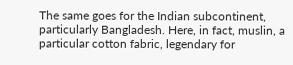The same goes for the Indian subcontinent, particularly Bangladesh. Here, in fact, muslin, a particular cotton fabric, legendary for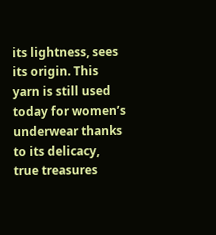its lightness, sees its origin. This yarn is still used today for women’s underwear thanks to its delicacy, true treasures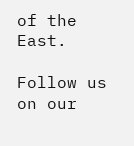of the East.

Follow us on our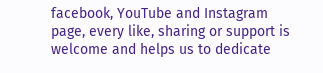facebook, YouTube and Instagram page, every like, sharing or support is welcome and helps us to dedicate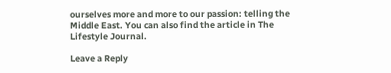ourselves more and more to our passion: telling the Middle East. You can also find the article in The Lifestyle Journal.

Leave a Reply